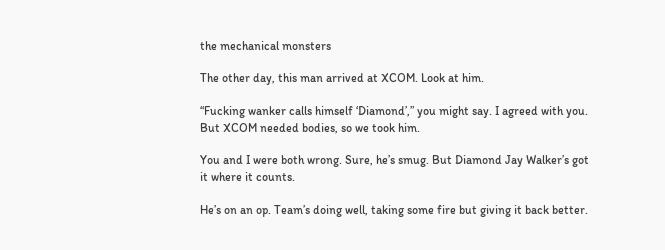the mechanical monsters

The other day, this man arrived at XCOM. Look at him.

“Fucking wanker calls himself ‘Diamond’,” you might say. I agreed with you. But XCOM needed bodies, so we took him.

You and I were both wrong. Sure, he’s smug. But Diamond Jay Walker’s got it where it counts.

He’s on an op. Team’s doing well, taking some fire but giving it back better.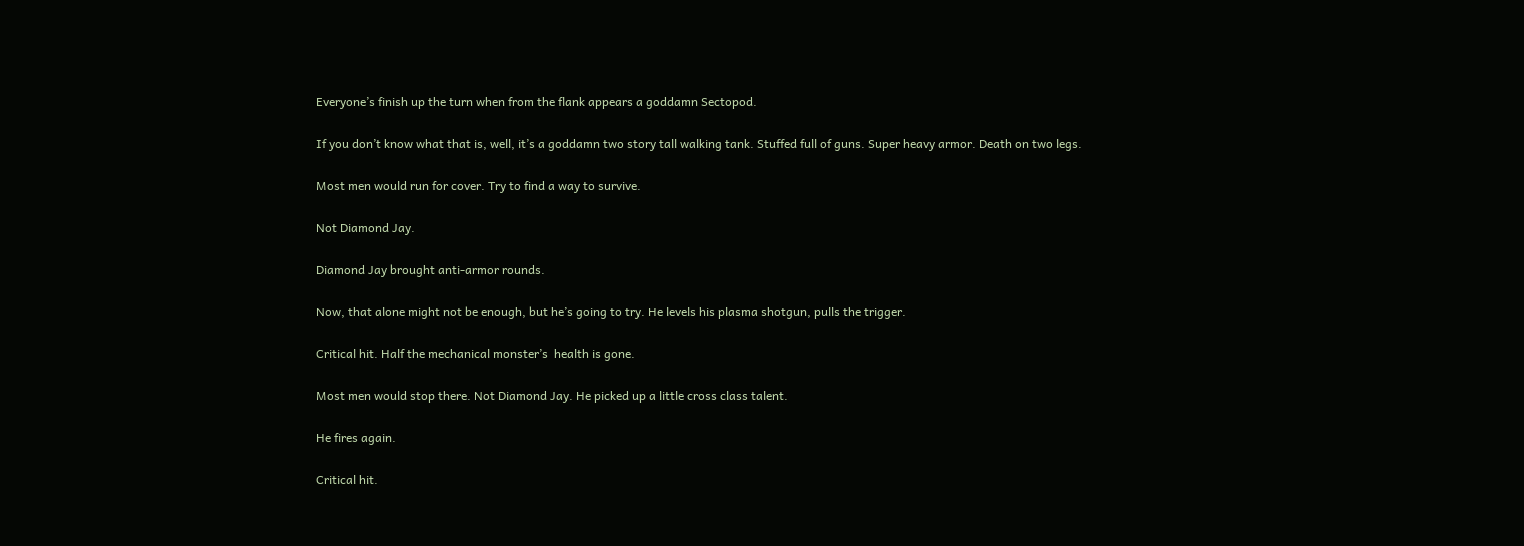Everyone’s finish up the turn when from the flank appears a goddamn Sectopod.

If you don’t know what that is, well, it’s a goddamn two story tall walking tank. Stuffed full of guns. Super heavy armor. Death on two legs.

Most men would run for cover. Try to find a way to survive.

Not Diamond Jay.

Diamond Jay brought anti-armor rounds.

Now, that alone might not be enough, but he’s going to try. He levels his plasma shotgun, pulls the trigger.

Critical hit. Half the mechanical monster’s  health is gone.

Most men would stop there. Not Diamond Jay. He picked up a little cross class talent.

He fires again.

Critical hit.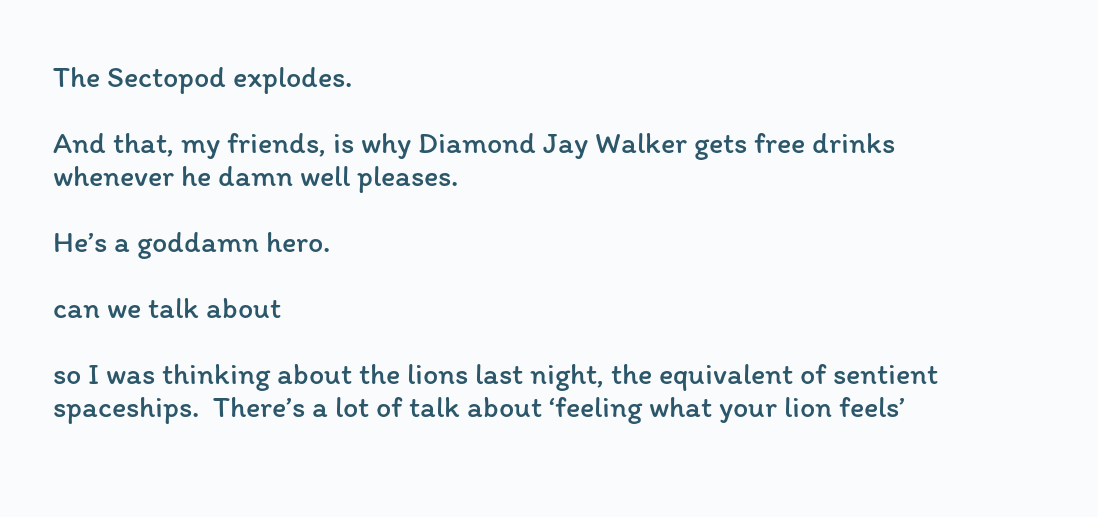The Sectopod explodes.

And that, my friends, is why Diamond Jay Walker gets free drinks whenever he damn well pleases.

He’s a goddamn hero.

can we talk about

so I was thinking about the lions last night, the equivalent of sentient spaceships.  There’s a lot of talk about ‘feeling what your lion feels’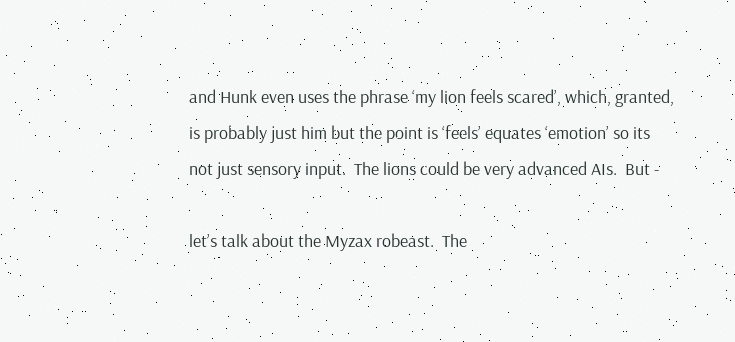and Hunk even uses the phrase ‘my lion feels scared’, which, granted, is probably just him but the point is ‘feels’ equates ‘emotion’ so its not just sensory input.  The lions could be very advanced AIs.  But -

let’s talk about the Myzax robeast.  The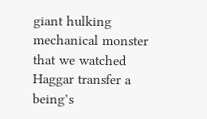giant hulking mechanical monster that we watched Haggar transfer a being’s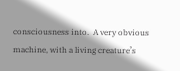consciousness into.  A very obvious machine, with a living creature’s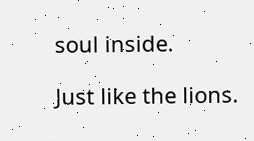soul inside.

Just like the lions.